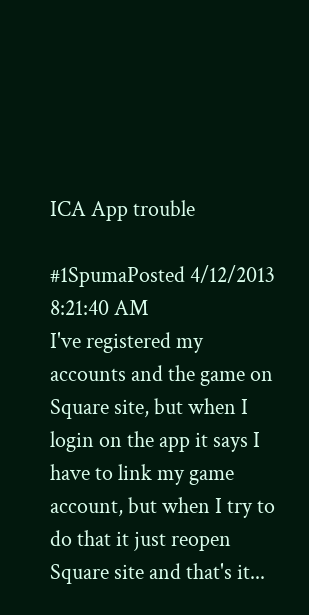ICA App trouble

#1SpumaPosted 4/12/2013 8:21:40 AM
I've registered my accounts and the game on Square site, but when I login on the app it says I have to link my game account, but when I try to do that it just reopen Square site and that's it...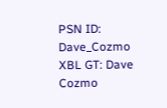PSN ID: Dave_Cozmo
XBL GT: Dave Cozmo